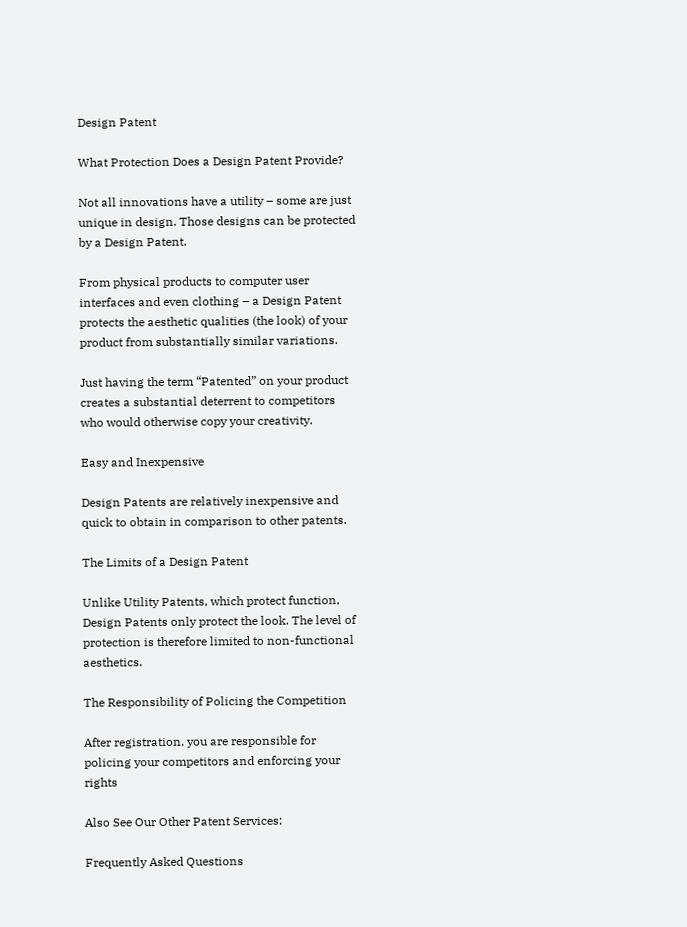Design Patent

What Protection Does a Design Patent Provide?

Not all innovations have a utility – some are just unique in design. Those designs can be protected by a Design Patent.

From physical products to computer user interfaces and even clothing – a Design Patent protects the aesthetic qualities (the look) of your product from substantially similar variations.

Just having the term “Patented” on your product creates a substantial deterrent to competitors who would otherwise copy your creativity.

Easy and Inexpensive

Design Patents are relatively inexpensive and quick to obtain in comparison to other patents.

The Limits of a Design Patent

Unlike Utility Patents, which protect function, Design Patents only protect the look. The level of protection is therefore limited to non-functional aesthetics.

The Responsibility of Policing the Competition

After registration, you are responsible for policing your competitors and enforcing your rights

Also See Our Other Patent Services:

Frequently Asked Questions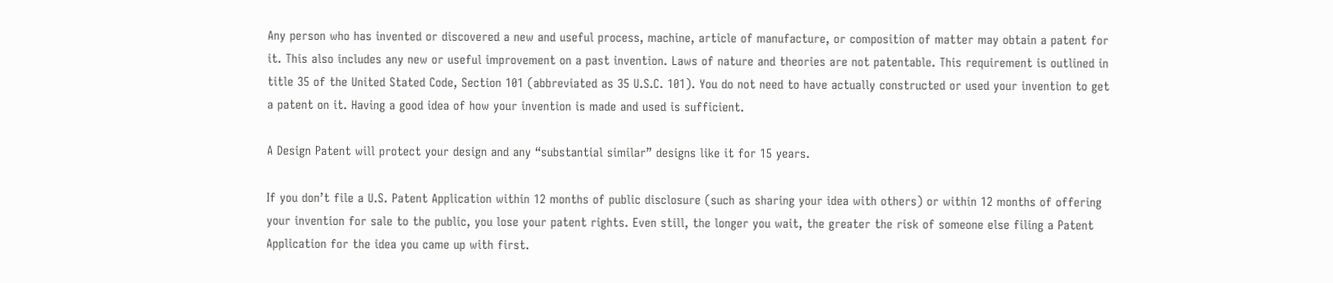Any person who has invented or discovered a new and useful process, machine, article of manufacture, or composition of matter may obtain a patent for it. This also includes any new or useful improvement on a past invention. Laws of nature and theories are not patentable. This requirement is outlined in title 35 of the United Stated Code, Section 101 (abbreviated as 35 U.S.C. 101). You do not need to have actually constructed or used your invention to get a patent on it. Having a good idea of how your invention is made and used is sufficient.

A Design Patent will protect your design and any “substantial similar” designs like it for 15 years.

If you don’t file a U.S. Patent Application within 12 months of public disclosure (such as sharing your idea with others) or within 12 months of offering your invention for sale to the public, you lose your patent rights. Even still, the longer you wait, the greater the risk of someone else filing a Patent Application for the idea you came up with first.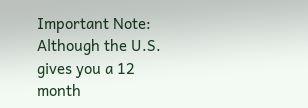Important Note: Although the U.S. gives you a 12 month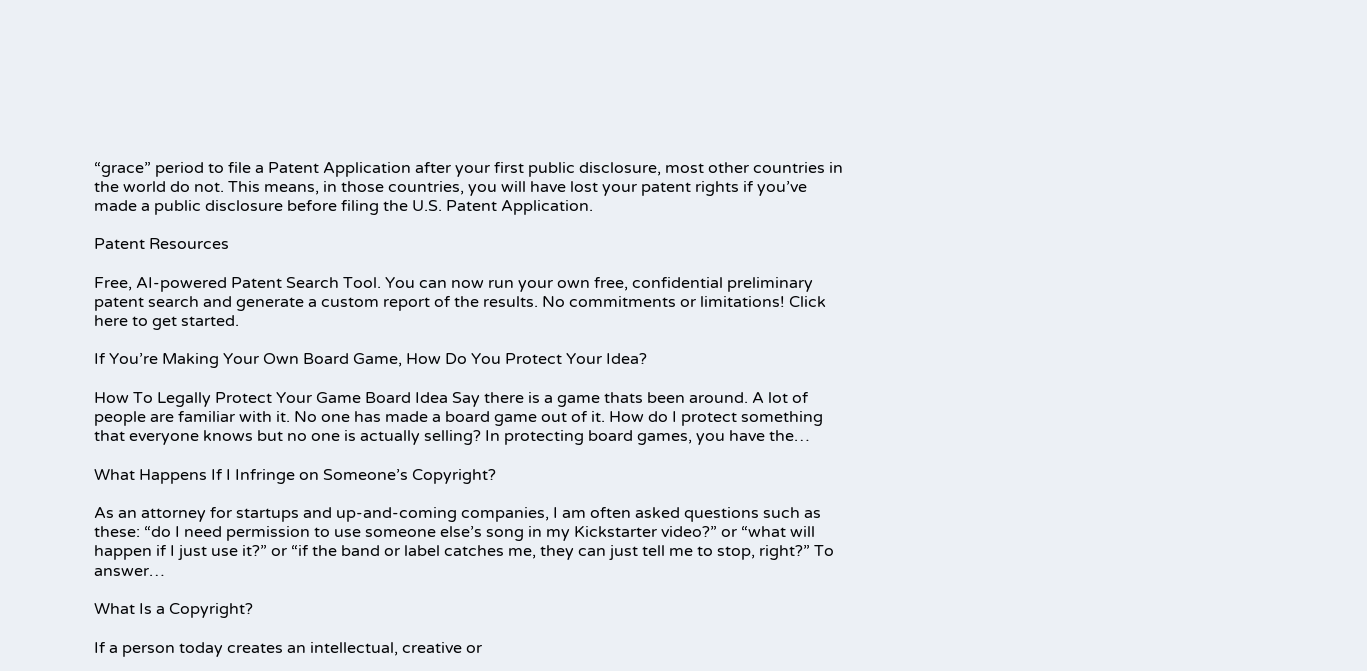“grace” period to file a Patent Application after your first public disclosure, most other countries in the world do not. This means, in those countries, you will have lost your patent rights if you’ve made a public disclosure before filing the U.S. Patent Application.

Patent Resources

Free, AI-powered Patent Search Tool. You can now run your own free, confidential preliminary patent search and generate a custom report of the results. No commitments or limitations! Click here to get started.

If You’re Making Your Own Board Game, How Do You Protect Your Idea?

How To Legally Protect Your Game Board Idea Say there is a game thats been around. A lot of people are familiar with it. No one has made a board game out of it. How do I protect something that everyone knows but no one is actually selling? In protecting board games, you have the…

What Happens If I Infringe on Someone’s Copyright?

As an attorney for startups and up-and-coming companies, I am often asked questions such as these: “do I need permission to use someone else’s song in my Kickstarter video?” or “what will happen if I just use it?” or “if the band or label catches me, they can just tell me to stop, right?” To answer…

What Is a Copyright?

If a person today creates an intellectual, creative or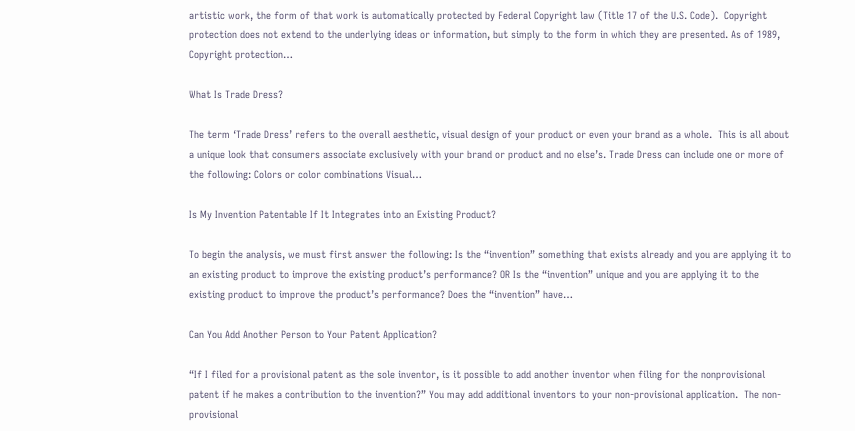artistic work, the form of that work is automatically protected by Federal Copyright law (Title 17 of the U.S. Code).  Copyright protection does not extend to the underlying ideas or information, but simply to the form in which they are presented. As of 1989, Copyright protection…

What Is Trade Dress?

The term ‘Trade Dress’ refers to the overall aesthetic, visual design of your product or even your brand as a whole.  This is all about a unique look that consumers associate exclusively with your brand or product and no else’s. Trade Dress can include one or more of the following: Colors or color combinations Visual…

Is My Invention Patentable If It Integrates into an Existing Product?

To begin the analysis, we must first answer the following: Is the “invention” something that exists already and you are applying it to an existing product to improve the existing product’s performance? OR Is the “invention” unique and you are applying it to the existing product to improve the product’s performance? Does the “invention” have…

Can You Add Another Person to Your Patent Application?

“If I filed for a provisional patent as the sole inventor, is it possible to add another inventor when filing for the nonprovisional patent if he makes a contribution to the invention?” You may add additional inventors to your non-provisional application.  The non-provisional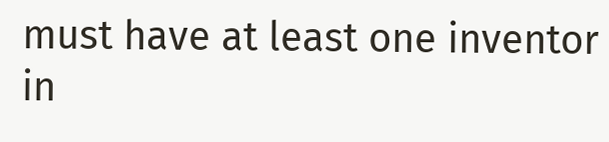must have at least one inventor in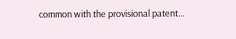common with the provisional patent…